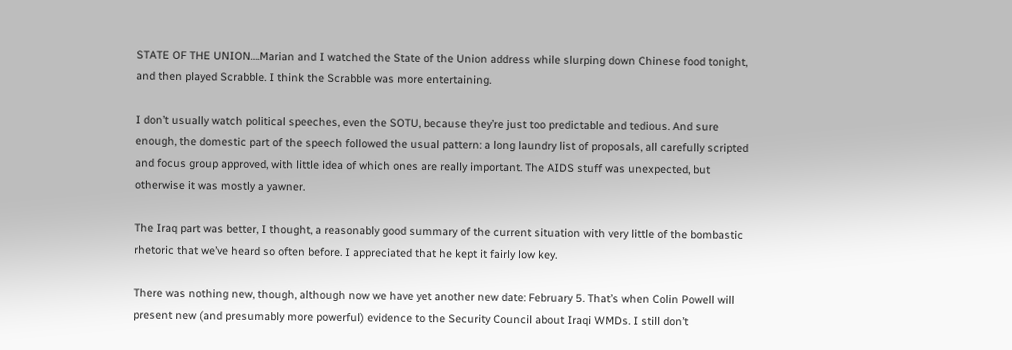STATE OF THE UNION….Marian and I watched the State of the Union address while slurping down Chinese food tonight, and then played Scrabble. I think the Scrabble was more entertaining.

I don’t usually watch political speeches, even the SOTU, because they’re just too predictable and tedious. And sure enough, the domestic part of the speech followed the usual pattern: a long laundry list of proposals, all carefully scripted and focus group approved, with little idea of which ones are really important. The AIDS stuff was unexpected, but otherwise it was mostly a yawner.

The Iraq part was better, I thought, a reasonably good summary of the current situation with very little of the bombastic rhetoric that we’ve heard so often before. I appreciated that he kept it fairly low key.

There was nothing new, though, although now we have yet another new date: February 5. That’s when Colin Powell will present new (and presumably more powerful) evidence to the Security Council about Iraqi WMDs. I still don’t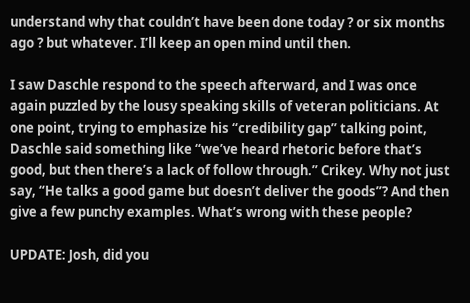understand why that couldn’t have been done today ? or six months ago ? but whatever. I’ll keep an open mind until then.

I saw Daschle respond to the speech afterward, and I was once again puzzled by the lousy speaking skills of veteran politicians. At one point, trying to emphasize his “credibility gap” talking point, Daschle said something like “we’ve heard rhetoric before that’s good, but then there’s a lack of follow through.” Crikey. Why not just say, “He talks a good game but doesn’t deliver the goods”? And then give a few punchy examples. What’s wrong with these people?

UPDATE: Josh, did you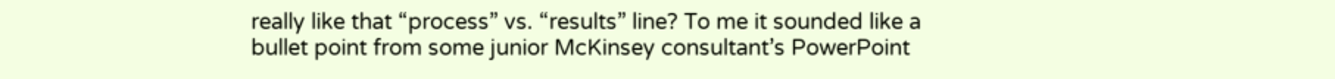really like that “process” vs. “results” line? To me it sounded like a bullet point from some junior McKinsey consultant’s PowerPoint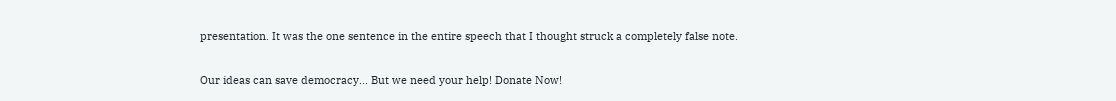presentation. It was the one sentence in the entire speech that I thought struck a completely false note.

Our ideas can save democracy... But we need your help! Donate Now!